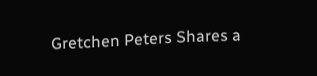Gretchen Peters Shares a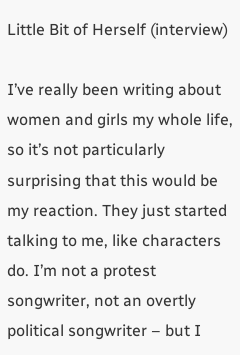Little Bit of Herself (interview)

I’ve really been writing about women and girls my whole life, so it’s not particularly surprising that this would be my reaction. They just started talking to me, like characters do. I’m not a protest songwriter, not an overtly political songwriter – but I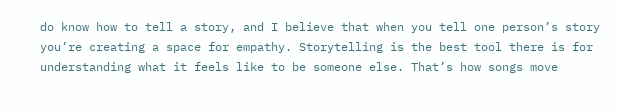do know how to tell a story, and I believe that when you tell one person’s story you’re creating a space for empathy. Storytelling is the best tool there is for understanding what it feels like to be someone else. That’s how songs move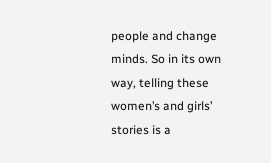people and change minds. So in its own way, telling these women’s and girls’ stories is a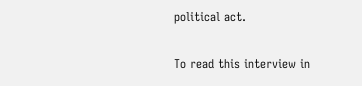political act.

To read this interview in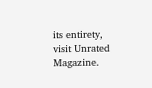its entirety, visit Unrated Magazine.